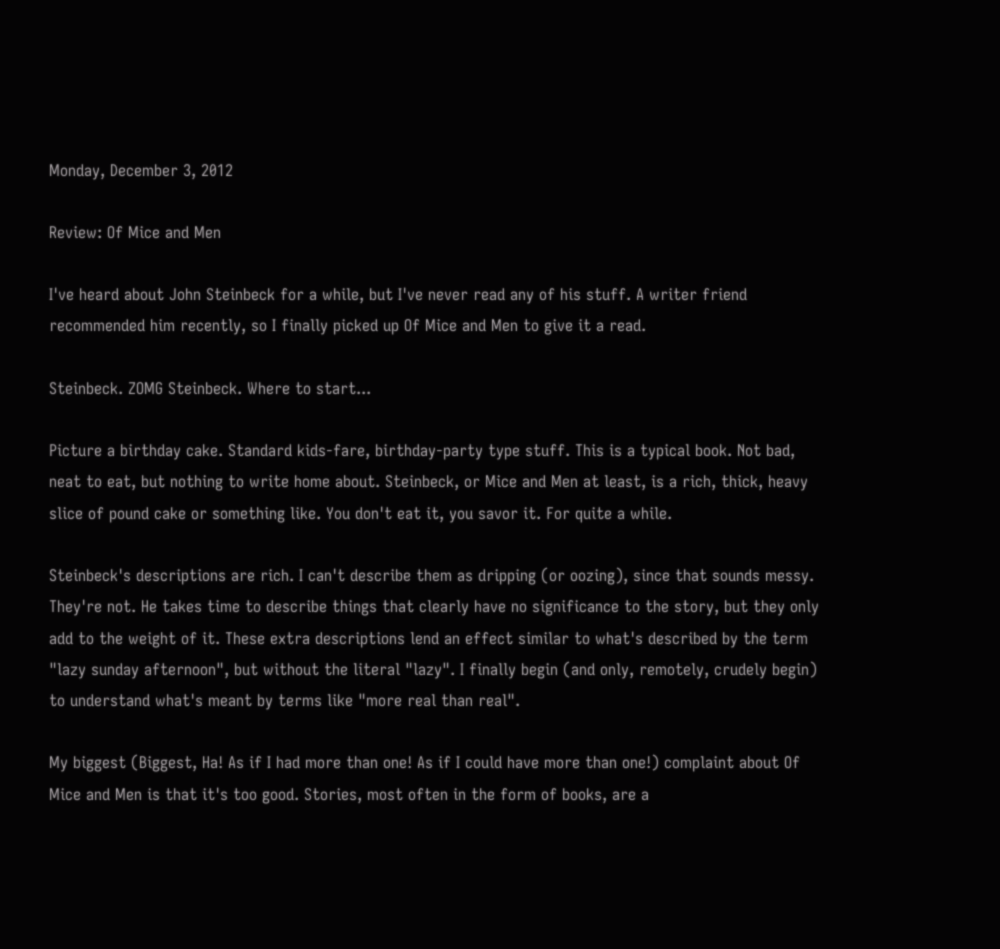Monday, December 3, 2012

Review: Of Mice and Men

I've heard about John Steinbeck for a while, but I've never read any of his stuff. A writer friend recommended him recently, so I finally picked up Of Mice and Men to give it a read.

Steinbeck. ZOMG Steinbeck. Where to start...

Picture a birthday cake. Standard kids-fare, birthday-party type stuff. This is a typical book. Not bad, neat to eat, but nothing to write home about. Steinbeck, or Mice and Men at least, is a rich, thick, heavy slice of pound cake or something like. You don't eat it, you savor it. For quite a while.

Steinbeck's descriptions are rich. I can't describe them as dripping (or oozing), since that sounds messy. They're not. He takes time to describe things that clearly have no significance to the story, but they only add to the weight of it. These extra descriptions lend an effect similar to what's described by the term "lazy sunday afternoon", but without the literal "lazy". I finally begin (and only, remotely, crudely begin) to understand what's meant by terms like "more real than real".

My biggest (Biggest, Ha! As if I had more than one! As if I could have more than one!) complaint about Of Mice and Men is that it's too good. Stories, most often in the form of books, are a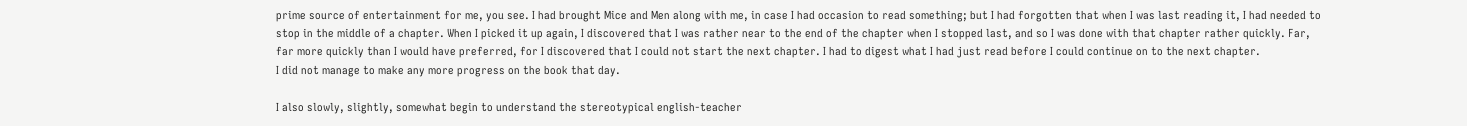prime source of entertainment for me, you see. I had brought Mice and Men along with me, in case I had occasion to read something; but I had forgotten that when I was last reading it, I had needed to stop in the middle of a chapter. When I picked it up again, I discovered that I was rather near to the end of the chapter when I stopped last, and so I was done with that chapter rather quickly. Far, far more quickly than I would have preferred, for I discovered that I could not start the next chapter. I had to digest what I had just read before I could continue on to the next chapter.
I did not manage to make any more progress on the book that day.

I also slowly, slightly, somewhat begin to understand the stereotypical english-teacher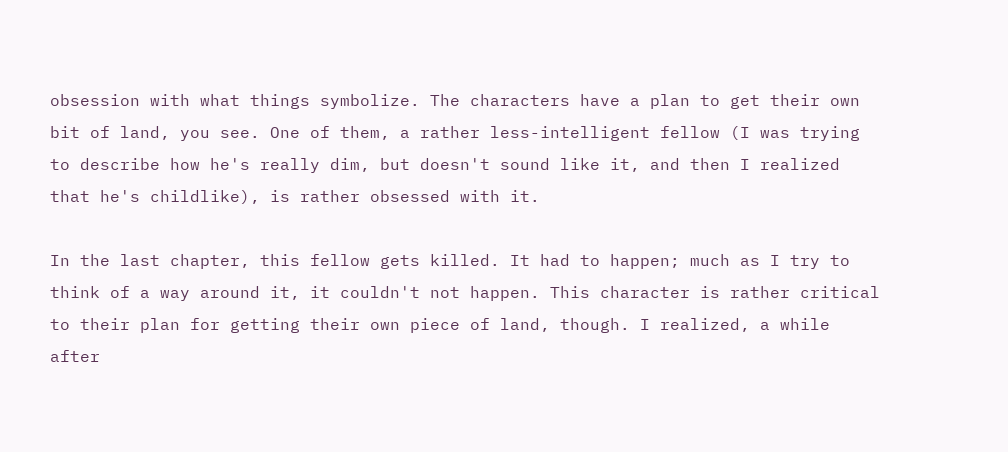obsession with what things symbolize. The characters have a plan to get their own bit of land, you see. One of them, a rather less-intelligent fellow (I was trying to describe how he's really dim, but doesn't sound like it, and then I realized that he's childlike), is rather obsessed with it.

In the last chapter, this fellow gets killed. It had to happen; much as I try to think of a way around it, it couldn't not happen. This character is rather critical to their plan for getting their own piece of land, though. I realized, a while after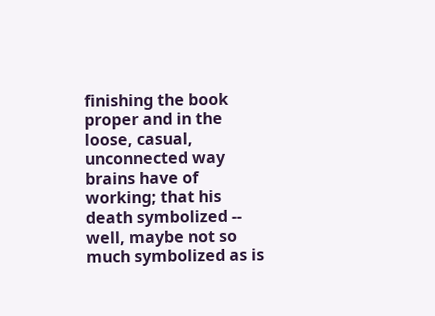finishing the book proper and in the loose, casual, unconnected way brains have of working; that his death symbolized -- well, maybe not so much symbolized as is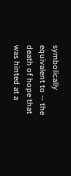symbolically equivalent to -- the death of hope that was hinted at a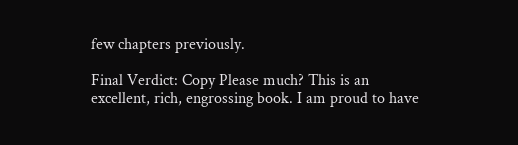few chapters previously.

Final Verdict: Copy Please much? This is an excellent, rich, engrossing book. I am proud to have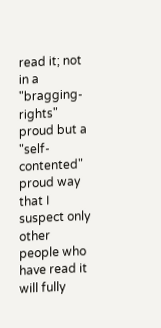read it; not in a "bragging-rights" proud but a "self-contented" proud way that I suspect only other people who have read it will fully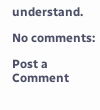understand.

No comments:

Post a Comment